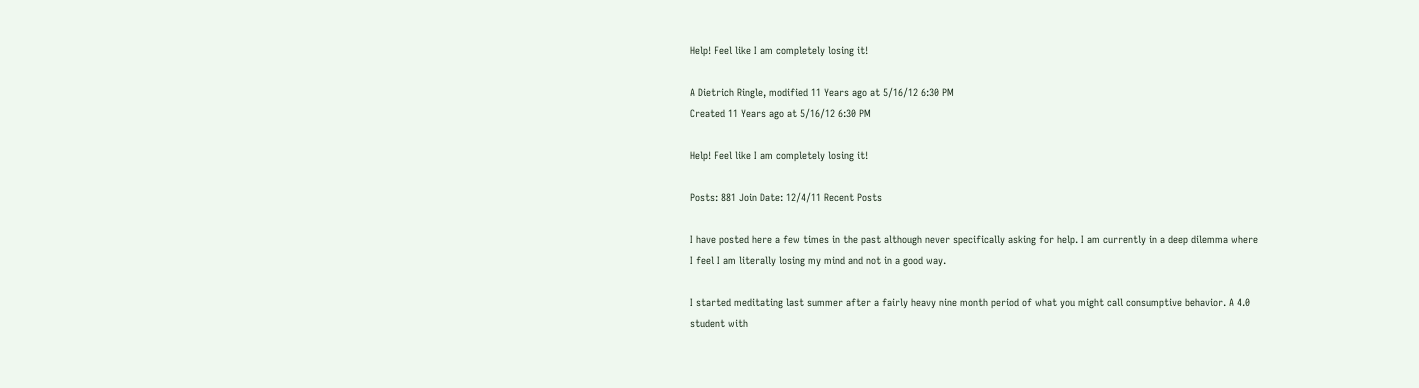Help! Feel like I am completely losing it!

A Dietrich Ringle, modified 11 Years ago at 5/16/12 6:30 PM
Created 11 Years ago at 5/16/12 6:30 PM

Help! Feel like I am completely losing it!

Posts: 881 Join Date: 12/4/11 Recent Posts

I have posted here a few times in the past although never specifically asking for help. I am currently in a deep dilemma where I feel I am literally losing my mind and not in a good way.

I started meditating last summer after a fairly heavy nine month period of what you might call consumptive behavior. A 4.0 student with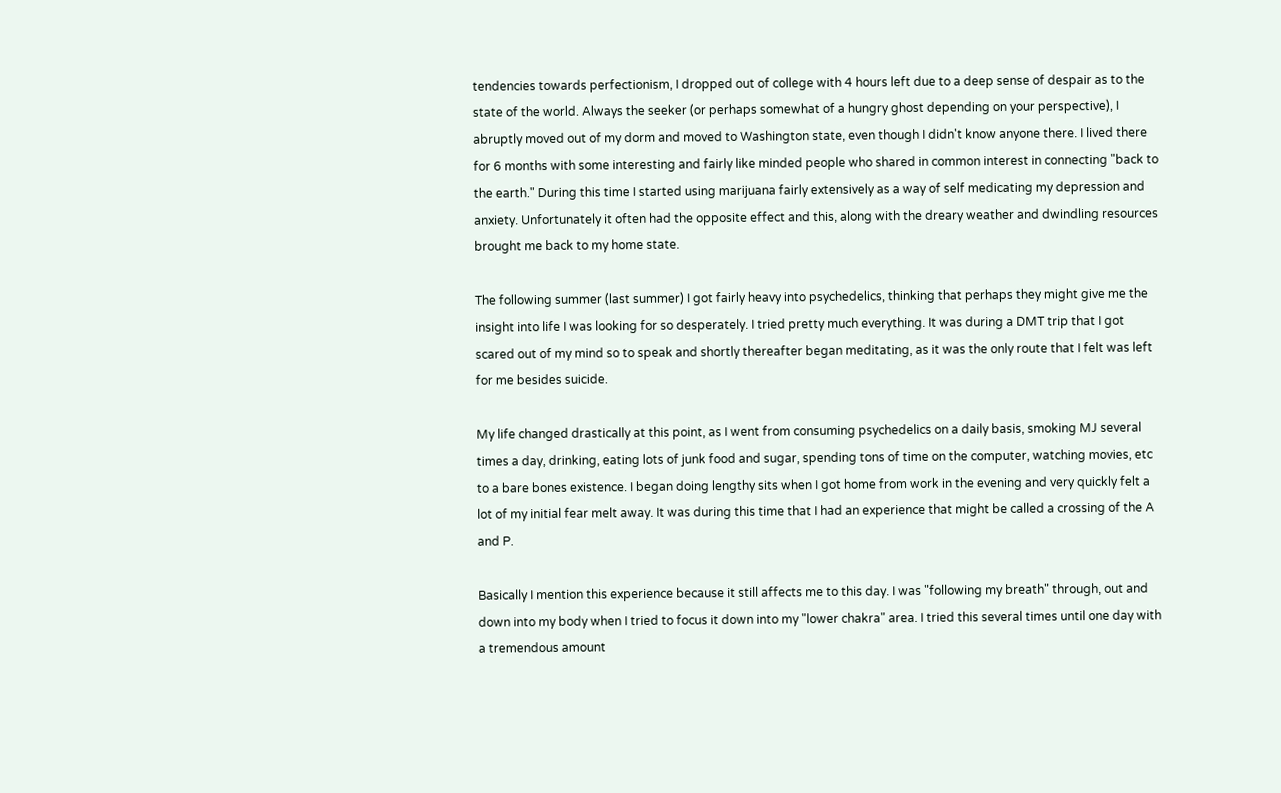tendencies towards perfectionism, I dropped out of college with 4 hours left due to a deep sense of despair as to the state of the world. Always the seeker (or perhaps somewhat of a hungry ghost depending on your perspective), I abruptly moved out of my dorm and moved to Washington state, even though I didn't know anyone there. I lived there for 6 months with some interesting and fairly like minded people who shared in common interest in connecting "back to the earth." During this time I started using marijuana fairly extensively as a way of self medicating my depression and anxiety. Unfortunately it often had the opposite effect and this, along with the dreary weather and dwindling resources brought me back to my home state.

The following summer (last summer) I got fairly heavy into psychedelics, thinking that perhaps they might give me the insight into life I was looking for so desperately. I tried pretty much everything. It was during a DMT trip that I got scared out of my mind so to speak and shortly thereafter began meditating, as it was the only route that I felt was left for me besides suicide.

My life changed drastically at this point, as I went from consuming psychedelics on a daily basis, smoking MJ several times a day, drinking, eating lots of junk food and sugar, spending tons of time on the computer, watching movies, etc to a bare bones existence. I began doing lengthy sits when I got home from work in the evening and very quickly felt a lot of my initial fear melt away. It was during this time that I had an experience that might be called a crossing of the A and P.

Basically I mention this experience because it still affects me to this day. I was "following my breath" through, out and down into my body when I tried to focus it down into my "lower chakra" area. I tried this several times until one day with a tremendous amount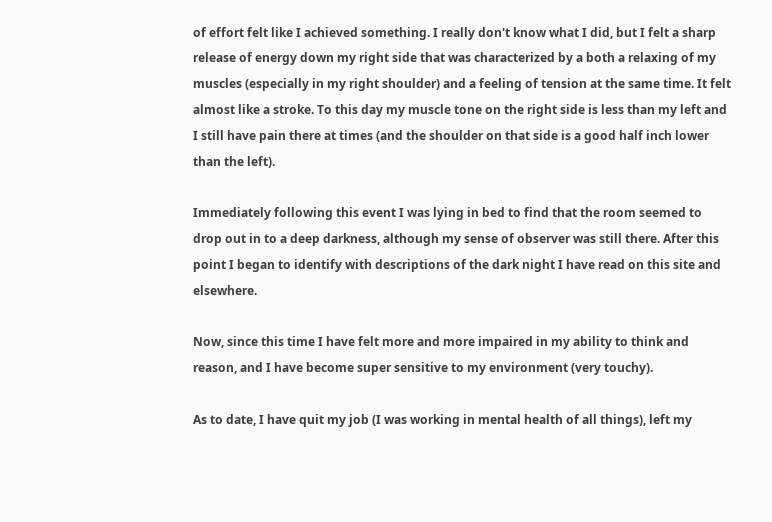of effort felt like I achieved something. I really don't know what I did, but I felt a sharp release of energy down my right side that was characterized by a both a relaxing of my muscles (especially in my right shoulder) and a feeling of tension at the same time. It felt almost like a stroke. To this day my muscle tone on the right side is less than my left and I still have pain there at times (and the shoulder on that side is a good half inch lower than the left).

Immediately following this event I was lying in bed to find that the room seemed to drop out in to a deep darkness, although my sense of observer was still there. After this point I began to identify with descriptions of the dark night I have read on this site and elsewhere.

Now, since this time I have felt more and more impaired in my ability to think and reason, and I have become super sensitive to my environment (very touchy).

As to date, I have quit my job (I was working in mental health of all things), left my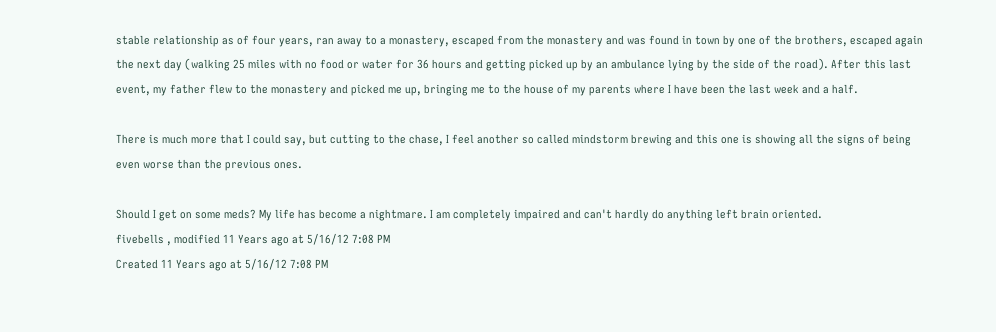stable relationship as of four years, ran away to a monastery, escaped from the monastery and was found in town by one of the brothers, escaped again the next day (walking 25 miles with no food or water for 36 hours and getting picked up by an ambulance lying by the side of the road). After this last event, my father flew to the monastery and picked me up, bringing me to the house of my parents where I have been the last week and a half.

There is much more that I could say, but cutting to the chase, I feel another so called mindstorm brewing and this one is showing all the signs of being even worse than the previous ones.

Should I get on some meds? My life has become a nightmare. I am completely impaired and can't hardly do anything left brain oriented.
fivebells , modified 11 Years ago at 5/16/12 7:08 PM
Created 11 Years ago at 5/16/12 7:08 PM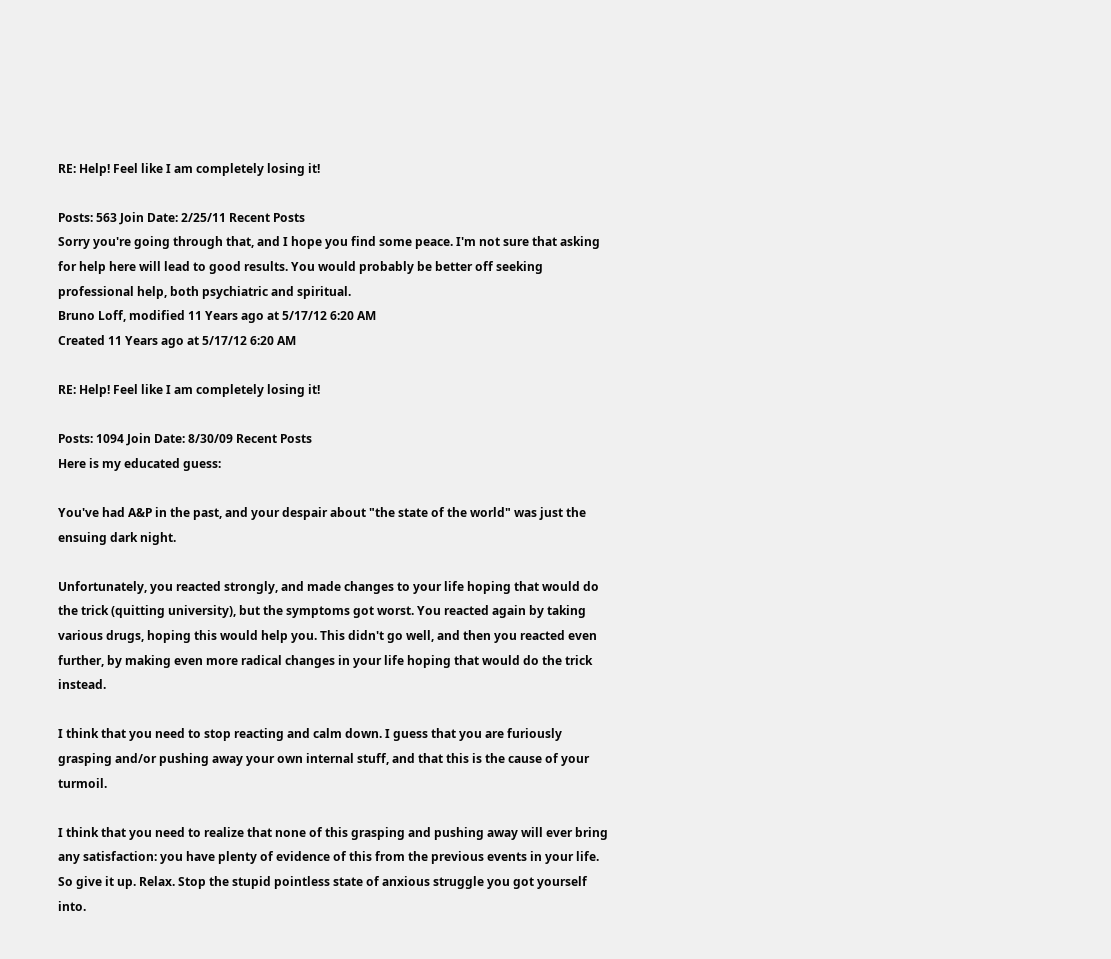RE: Help! Feel like I am completely losing it!

Posts: 563 Join Date: 2/25/11 Recent Posts
Sorry you're going through that, and I hope you find some peace. I'm not sure that asking for help here will lead to good results. You would probably be better off seeking professional help, both psychiatric and spiritual.
Bruno Loff, modified 11 Years ago at 5/17/12 6:20 AM
Created 11 Years ago at 5/17/12 6:20 AM

RE: Help! Feel like I am completely losing it!

Posts: 1094 Join Date: 8/30/09 Recent Posts
Here is my educated guess:

You've had A&P in the past, and your despair about "the state of the world" was just the ensuing dark night.

Unfortunately, you reacted strongly, and made changes to your life hoping that would do the trick (quitting university), but the symptoms got worst. You reacted again by taking various drugs, hoping this would help you. This didn't go well, and then you reacted even further, by making even more radical changes in your life hoping that would do the trick instead.

I think that you need to stop reacting and calm down. I guess that you are furiously grasping and/or pushing away your own internal stuff, and that this is the cause of your turmoil.

I think that you need to realize that none of this grasping and pushing away will ever bring any satisfaction: you have plenty of evidence of this from the previous events in your life. So give it up. Relax. Stop the stupid pointless state of anxious struggle you got yourself into.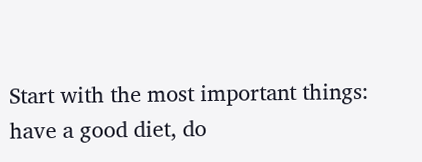Start with the most important things: have a good diet, do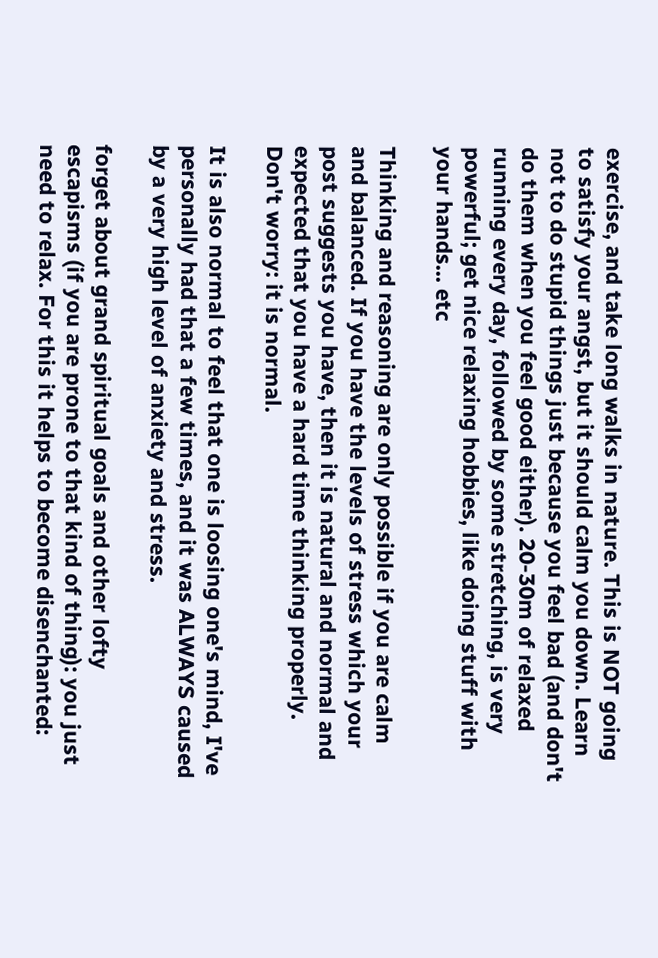exercise, and take long walks in nature. This is NOT going to satisfy your angst, but it should calm you down. Learn not to do stupid things just because you feel bad (and don't do them when you feel good either). 20-30m of relaxed running every day, followed by some stretching, is very powerful; get nice relaxing hobbies, like doing stuff with your hands... etc

Thinking and reasoning are only possible if you are calm and balanced. If you have the levels of stress which your post suggests you have, then it is natural and normal and expected that you have a hard time thinking properly. Don't worry: it is normal.

It is also normal to feel that one is loosing one's mind, I've personally had that a few times, and it was ALWAYS caused by a very high level of anxiety and stress.

forget about grand spiritual goals and other lofty escapisms (if you are prone to that kind of thing): you just need to relax. For this it helps to become disenchanted: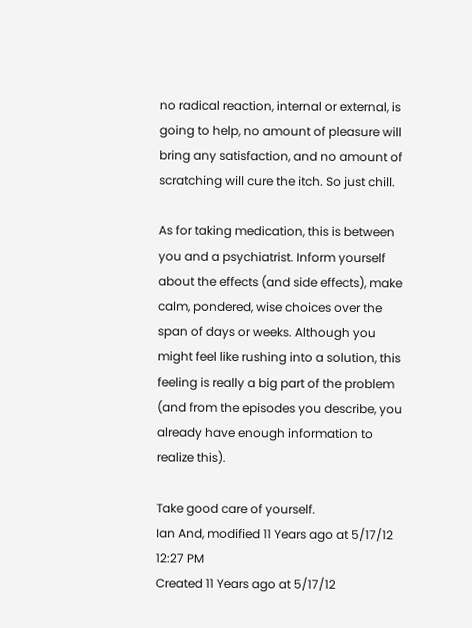no radical reaction, internal or external, is going to help, no amount of pleasure will bring any satisfaction, and no amount of scratching will cure the itch. So just chill.

As for taking medication, this is between you and a psychiatrist. Inform yourself about the effects (and side effects), make calm, pondered, wise choices over the span of days or weeks. Although you might feel like rushing into a solution, this feeling is really a big part of the problem (and from the episodes you describe, you already have enough information to realize this).

Take good care of yourself.
Ian And, modified 11 Years ago at 5/17/12 12:27 PM
Created 11 Years ago at 5/17/12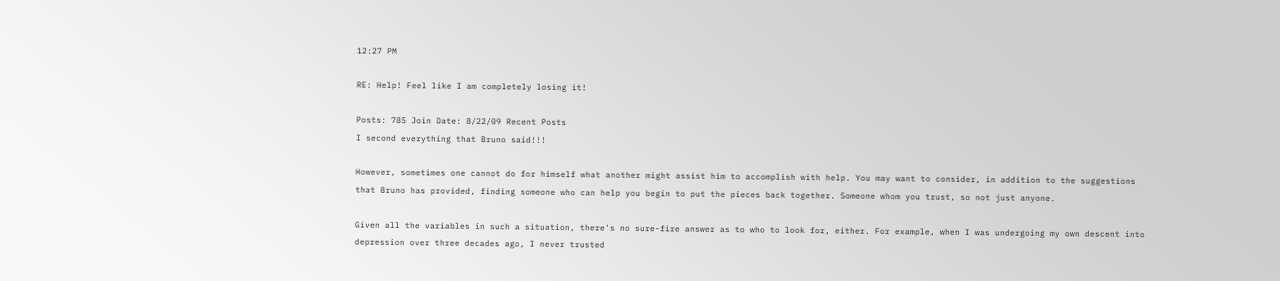12:27 PM

RE: Help! Feel like I am completely losing it!

Posts: 785 Join Date: 8/22/09 Recent Posts
I second everything that Bruno said!!!

However, sometimes one cannot do for himself what another might assist him to accomplish with help. You may want to consider, in addition to the suggestions that Bruno has provided, finding someone who can help you begin to put the pieces back together. Someone whom you trust, so not just anyone.

Given all the variables in such a situation, there's no sure-fire answer as to who to look for, either. For example, when I was undergoing my own descent into depression over three decades ago, I never trusted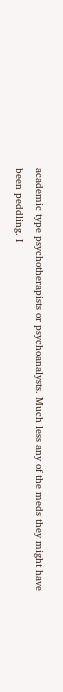academic type psychotherapists or psychoanalysts. Much less any of the meds they might have been peddling. I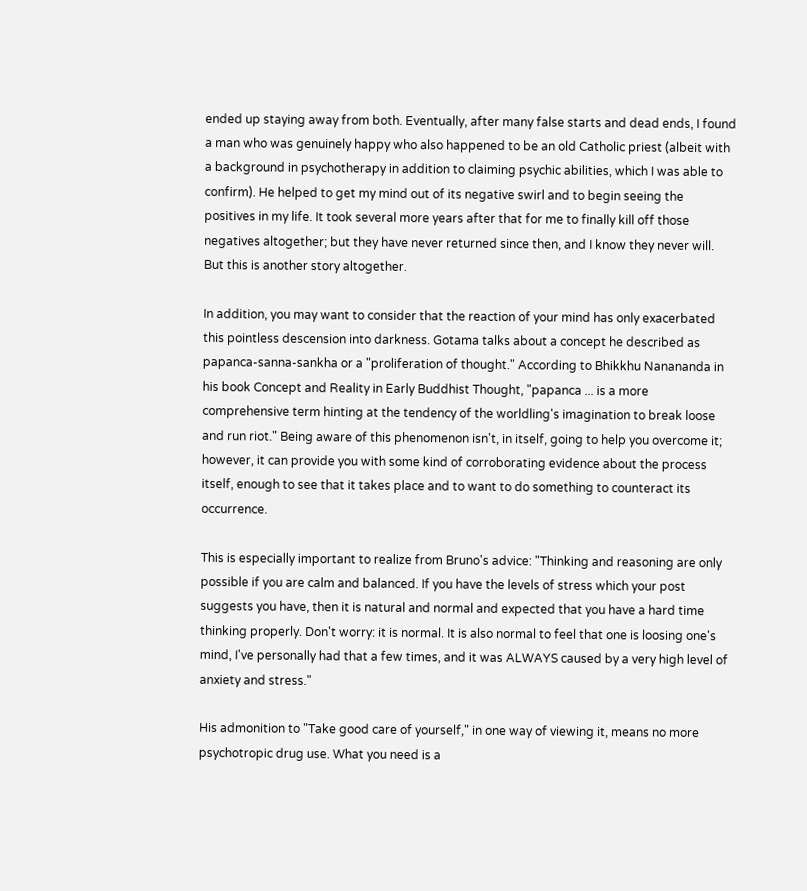ended up staying away from both. Eventually, after many false starts and dead ends, I found a man who was genuinely happy who also happened to be an old Catholic priest (albeit with a background in psychotherapy in addition to claiming psychic abilities, which I was able to confirm). He helped to get my mind out of its negative swirl and to begin seeing the positives in my life. It took several more years after that for me to finally kill off those negatives altogether; but they have never returned since then, and I know they never will. But this is another story altogether.

In addition, you may want to consider that the reaction of your mind has only exacerbated this pointless descension into darkness. Gotama talks about a concept he described as papanca-sanna-sankha or a "proliferation of thought." According to Bhikkhu Nanananda in his book Concept and Reality in Early Buddhist Thought, "papanca ... is a more comprehensive term hinting at the tendency of the worldling's imagination to break loose and run riot." Being aware of this phenomenon isn't, in itself, going to help you overcome it; however, it can provide you with some kind of corroborating evidence about the process itself, enough to see that it takes place and to want to do something to counteract its occurrence.

This is especially important to realize from Bruno's advice: "Thinking and reasoning are only possible if you are calm and balanced. If you have the levels of stress which your post suggests you have, then it is natural and normal and expected that you have a hard time thinking properly. Don't worry: it is normal. It is also normal to feel that one is loosing one's mind, I've personally had that a few times, and it was ALWAYS caused by a very high level of anxiety and stress."

His admonition to "Take good care of yourself," in one way of viewing it, means no more psychotropic drug use. What you need is a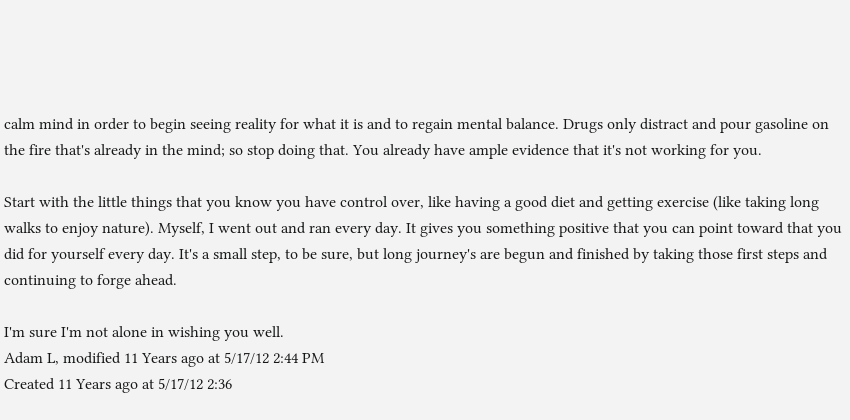calm mind in order to begin seeing reality for what it is and to regain mental balance. Drugs only distract and pour gasoline on the fire that's already in the mind; so stop doing that. You already have ample evidence that it's not working for you.

Start with the little things that you know you have control over, like having a good diet and getting exercise (like taking long walks to enjoy nature). Myself, I went out and ran every day. It gives you something positive that you can point toward that you did for yourself every day. It's a small step, to be sure, but long journey's are begun and finished by taking those first steps and continuing to forge ahead.

I'm sure I'm not alone in wishing you well.
Adam L, modified 11 Years ago at 5/17/12 2:44 PM
Created 11 Years ago at 5/17/12 2:36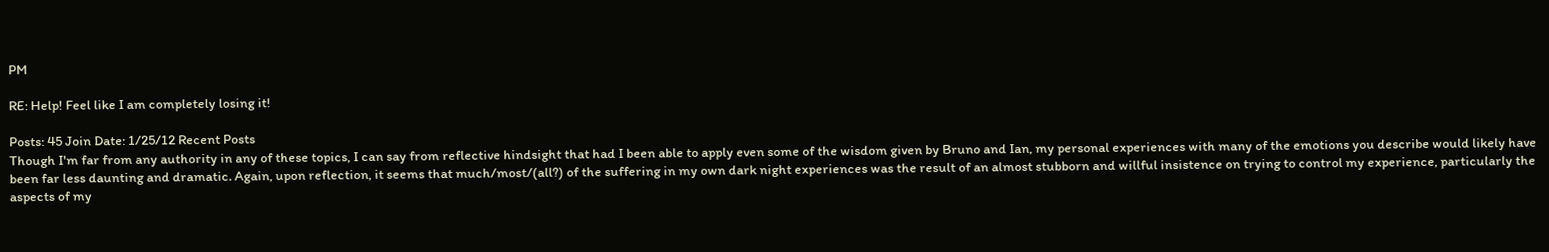PM

RE: Help! Feel like I am completely losing it!

Posts: 45 Join Date: 1/25/12 Recent Posts
Though I'm far from any authority in any of these topics, I can say from reflective hindsight that had I been able to apply even some of the wisdom given by Bruno and Ian, my personal experiences with many of the emotions you describe would likely have been far less daunting and dramatic. Again, upon reflection, it seems that much/most/(all?) of the suffering in my own dark night experiences was the result of an almost stubborn and willful insistence on trying to control my experience, particularly the aspects of my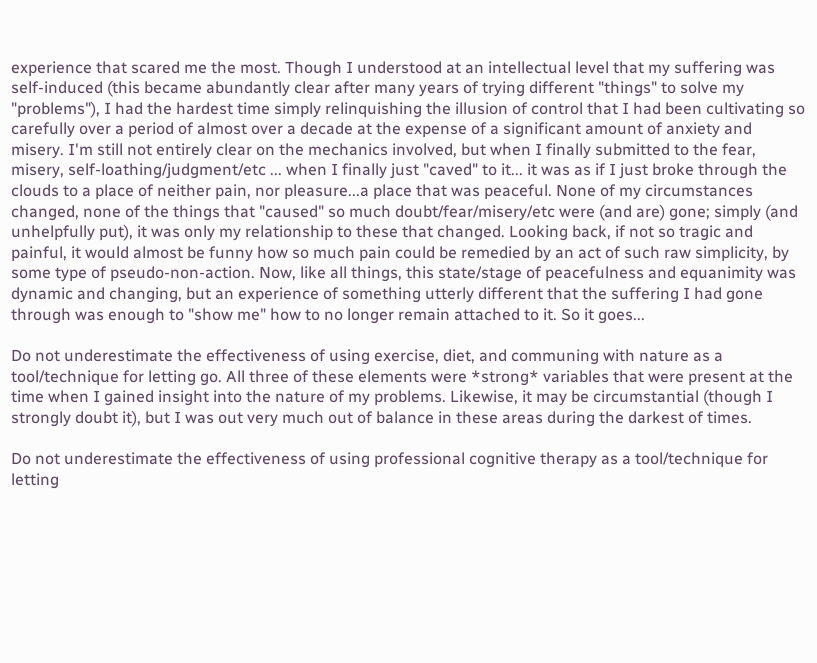experience that scared me the most. Though I understood at an intellectual level that my suffering was self-induced (this became abundantly clear after many years of trying different "things" to solve my "problems"), I had the hardest time simply relinquishing the illusion of control that I had been cultivating so carefully over a period of almost over a decade at the expense of a significant amount of anxiety and misery. I'm still not entirely clear on the mechanics involved, but when I finally submitted to the fear, misery, self-loathing/judgment/etc ... when I finally just "caved" to it... it was as if I just broke through the clouds to a place of neither pain, nor pleasure...a place that was peaceful. None of my circumstances changed, none of the things that "caused" so much doubt/fear/misery/etc were (and are) gone; simply (and unhelpfully put), it was only my relationship to these that changed. Looking back, if not so tragic and painful, it would almost be funny how so much pain could be remedied by an act of such raw simplicity, by some type of pseudo-non-action. Now, like all things, this state/stage of peacefulness and equanimity was dynamic and changing, but an experience of something utterly different that the suffering I had gone through was enough to "show me" how to no longer remain attached to it. So it goes...

Do not underestimate the effectiveness of using exercise, diet, and communing with nature as a tool/technique for letting go. All three of these elements were *strong* variables that were present at the time when I gained insight into the nature of my problems. Likewise, it may be circumstantial (though I strongly doubt it), but I was out very much out of balance in these areas during the darkest of times.

Do not underestimate the effectiveness of using professional cognitive therapy as a tool/technique for letting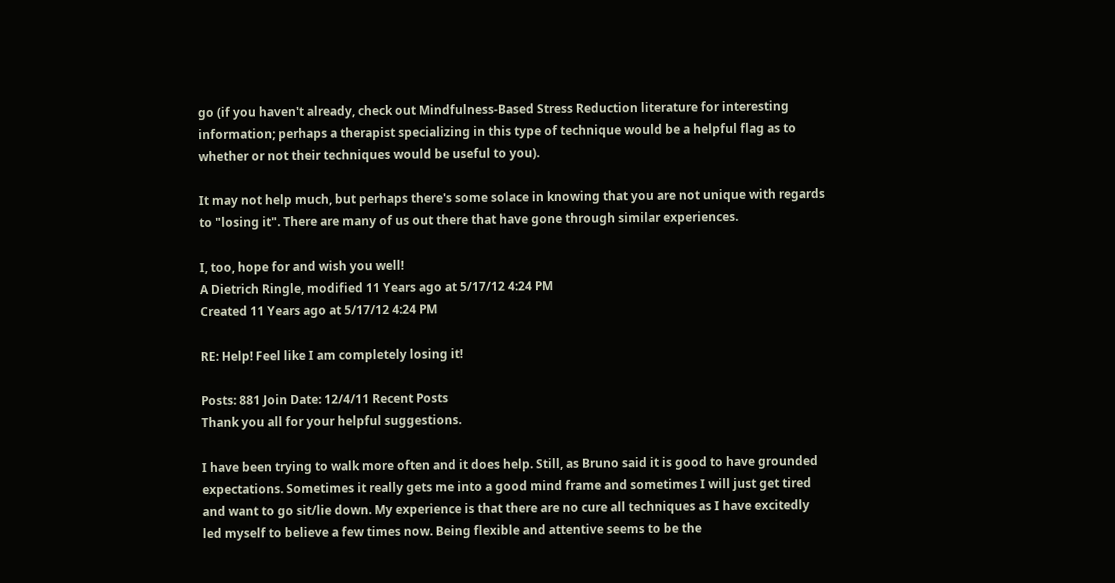go (if you haven't already, check out Mindfulness-Based Stress Reduction literature for interesting information; perhaps a therapist specializing in this type of technique would be a helpful flag as to whether or not their techniques would be useful to you).

It may not help much, but perhaps there's some solace in knowing that you are not unique with regards to "losing it". There are many of us out there that have gone through similar experiences.

I, too, hope for and wish you well!
A Dietrich Ringle, modified 11 Years ago at 5/17/12 4:24 PM
Created 11 Years ago at 5/17/12 4:24 PM

RE: Help! Feel like I am completely losing it!

Posts: 881 Join Date: 12/4/11 Recent Posts
Thank you all for your helpful suggestions.

I have been trying to walk more often and it does help. Still, as Bruno said it is good to have grounded expectations. Sometimes it really gets me into a good mind frame and sometimes I will just get tired and want to go sit/lie down. My experience is that there are no cure all techniques as I have excitedly led myself to believe a few times now. Being flexible and attentive seems to be the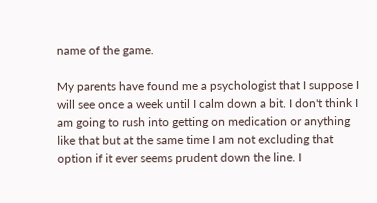name of the game.

My parents have found me a psychologist that I suppose I will see once a week until I calm down a bit. I don't think I am going to rush into getting on medication or anything like that but at the same time I am not excluding that option if it ever seems prudent down the line. I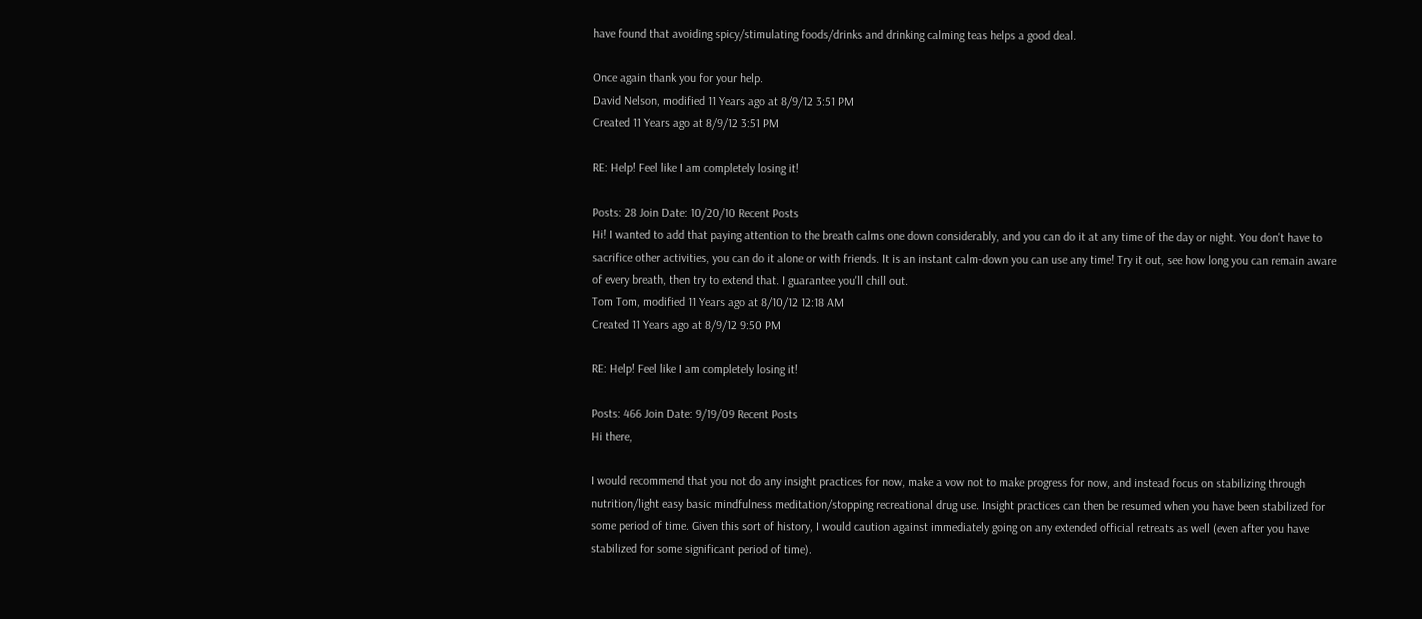have found that avoiding spicy/stimulating foods/drinks and drinking calming teas helps a good deal.

Once again thank you for your help.
David Nelson, modified 11 Years ago at 8/9/12 3:51 PM
Created 11 Years ago at 8/9/12 3:51 PM

RE: Help! Feel like I am completely losing it!

Posts: 28 Join Date: 10/20/10 Recent Posts
Hi! I wanted to add that paying attention to the breath calms one down considerably, and you can do it at any time of the day or night. You don't have to sacrifice other activities, you can do it alone or with friends. It is an instant calm-down you can use any time! Try it out, see how long you can remain aware of every breath, then try to extend that. I guarantee you'll chill out.
Tom Tom, modified 11 Years ago at 8/10/12 12:18 AM
Created 11 Years ago at 8/9/12 9:50 PM

RE: Help! Feel like I am completely losing it!

Posts: 466 Join Date: 9/19/09 Recent Posts
Hi there,

I would recommend that you not do any insight practices for now, make a vow not to make progress for now, and instead focus on stabilizing through nutrition/light easy basic mindfulness meditation/stopping recreational drug use. Insight practices can then be resumed when you have been stabilized for some period of time. Given this sort of history, I would caution against immediately going on any extended official retreats as well (even after you have stabilized for some significant period of time).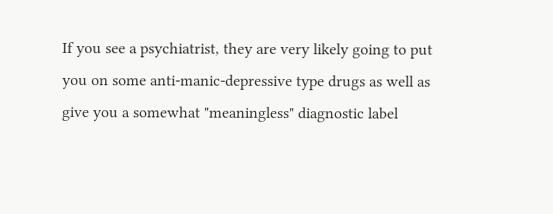If you see a psychiatrist, they are very likely going to put you on some anti-manic-depressive type drugs as well as give you a somewhat "meaningless" diagnostic label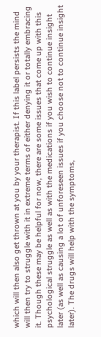which will then also get thrown at you by your therapist. If this label persists the mind will then try to struggle with it in extreme terms of either denying it or totally embracing it. Though these may be helpful for now, there are some issues that come up with this psychological struggle as well as with the medications if you wish to continue insight later (as well as causing a lot of unforeseen issues if you choose not to continue insight later). The drugs will help with the symptoms,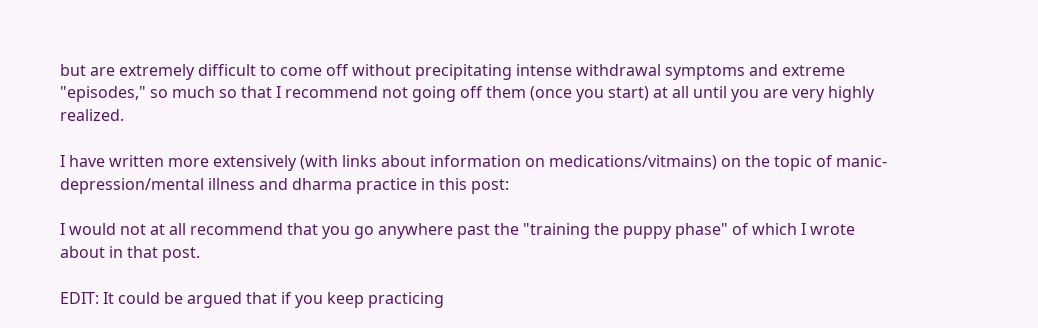but are extremely difficult to come off without precipitating intense withdrawal symptoms and extreme "episodes," so much so that I recommend not going off them (once you start) at all until you are very highly realized.

I have written more extensively (with links about information on medications/vitmains) on the topic of manic-depression/mental illness and dharma practice in this post:

I would not at all recommend that you go anywhere past the "training the puppy phase" of which I wrote about in that post.

EDIT: It could be argued that if you keep practicing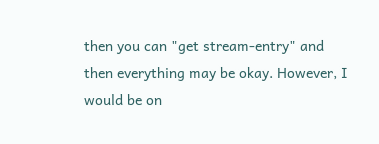then you can "get stream-entry" and then everything may be okay. However, I would be on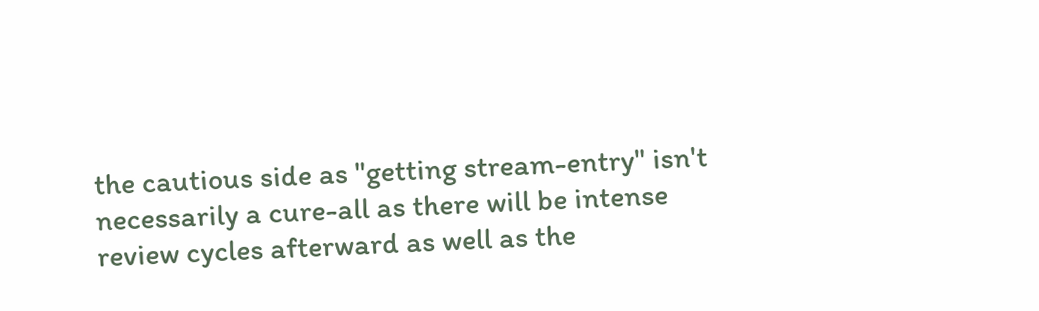the cautious side as "getting stream-entry" isn't necessarily a cure-all as there will be intense review cycles afterward as well as the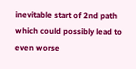inevitable start of 2nd path which could possibly lead to even worse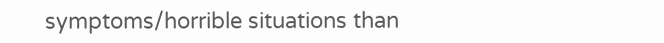symptoms/horrible situations than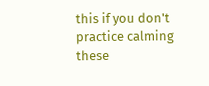this if you don't practice calming these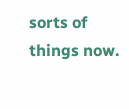sorts of things now.